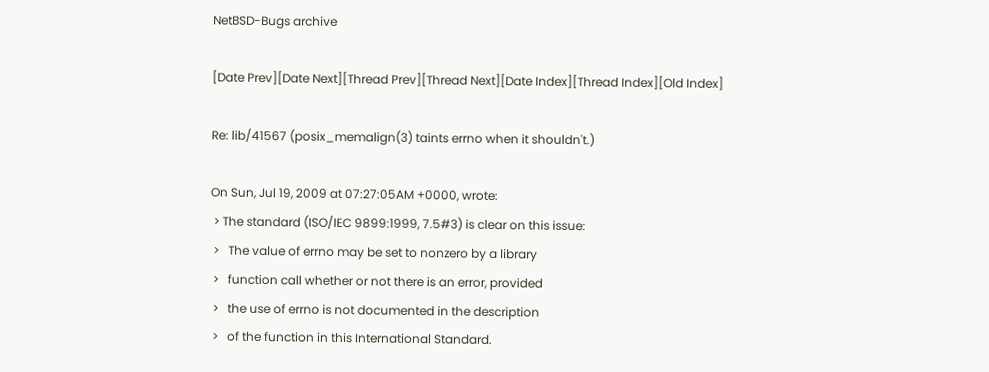NetBSD-Bugs archive

[Date Prev][Date Next][Thread Prev][Thread Next][Date Index][Thread Index][Old Index]

Re: lib/41567 (posix_memalign(3) taints errno when it shouldn't.)

On Sun, Jul 19, 2009 at 07:27:05AM +0000, wrote:
 > The standard (ISO/IEC 9899:1999, 7.5#3) is clear on this issue:
 >   The value of errno may be set to nonzero by a library
 >   function call whether or not there is an error, provided
 >   the use of errno is not documented in the description
 >   of the function in this International Standard.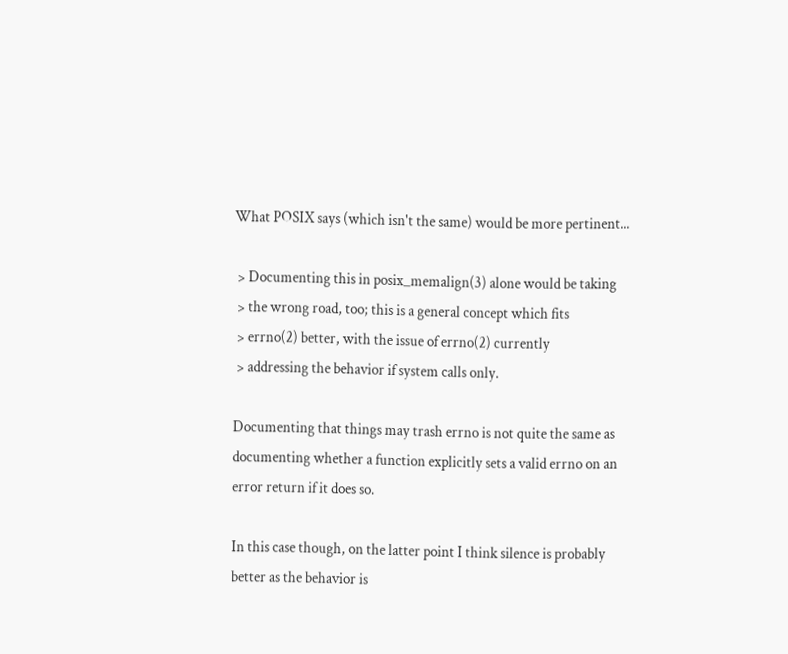What POSIX says (which isn't the same) would be more pertinent...

 > Documenting this in posix_memalign(3) alone would be taking
 > the wrong road, too; this is a general concept which fits
 > errno(2) better, with the issue of errno(2) currently
 > addressing the behavior if system calls only.

Documenting that things may trash errno is not quite the same as
documenting whether a function explicitly sets a valid errno on an
error return if it does so.

In this case though, on the latter point I think silence is probably
better as the behavior is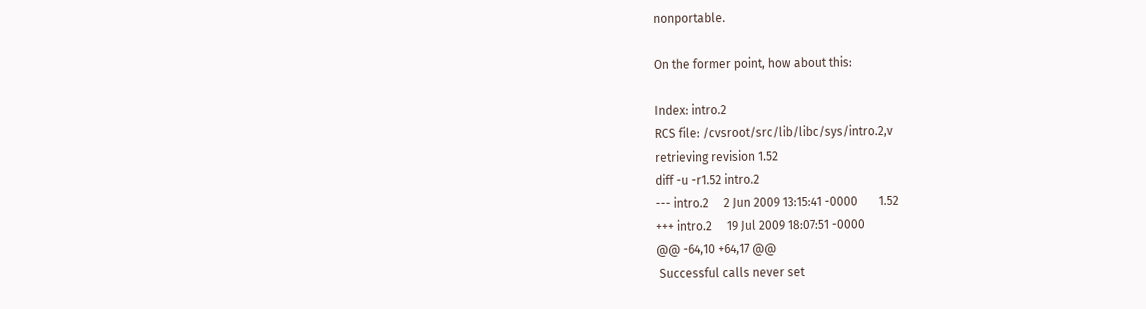nonportable.

On the former point, how about this:

Index: intro.2
RCS file: /cvsroot/src/lib/libc/sys/intro.2,v
retrieving revision 1.52
diff -u -r1.52 intro.2
--- intro.2     2 Jun 2009 13:15:41 -0000       1.52
+++ intro.2     19 Jul 2009 18:07:51 -0000
@@ -64,10 +64,17 @@
 Successful calls never set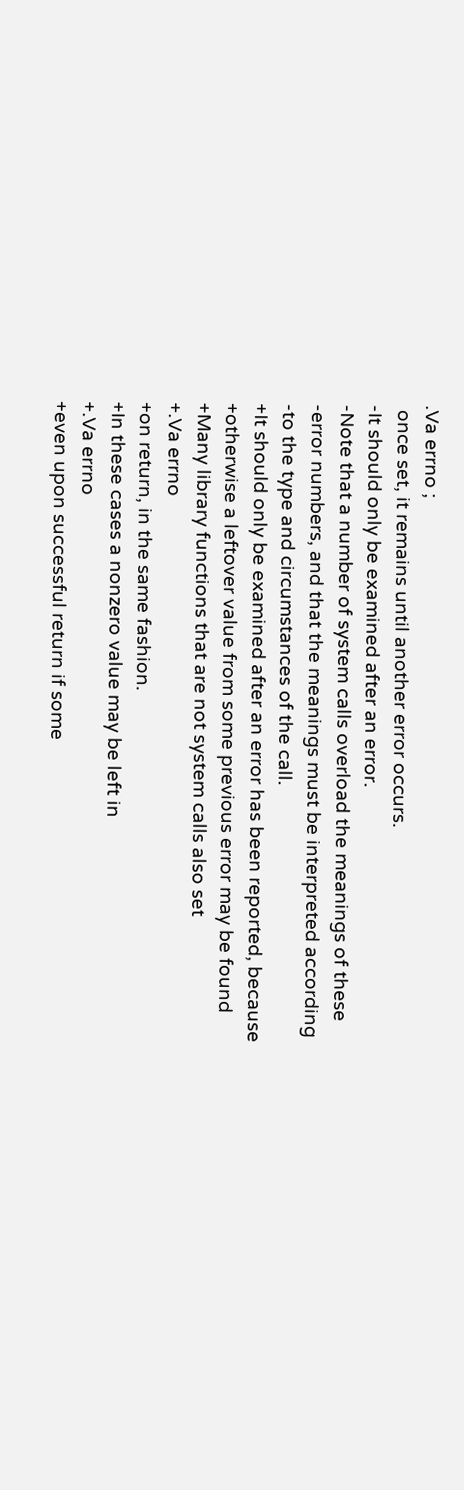.Va errno ;
 once set, it remains until another error occurs.
-It should only be examined after an error.
-Note that a number of system calls overload the meanings of these
-error numbers, and that the meanings must be interpreted according
-to the type and circumstances of the call.
+It should only be examined after an error has been reported, because
+otherwise a leftover value from some previous error may be found
+Many library functions that are not system calls also set
+.Va errno
+on return, in the same fashion.
+In these cases a nonzero value may be left in
+.Va errno
+even upon successful return if some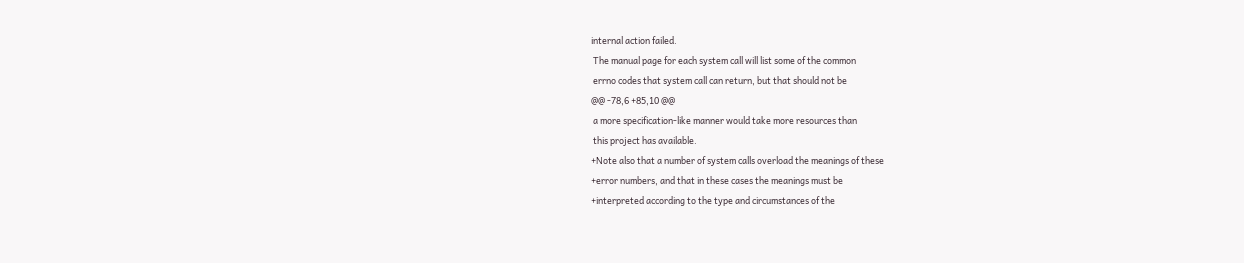internal action failed.
 The manual page for each system call will list some of the common
 errno codes that system call can return, but that should not be
@@ -78,6 +85,10 @@
 a more specification-like manner would take more resources than
 this project has available.
+Note also that a number of system calls overload the meanings of these
+error numbers, and that in these cases the meanings must be
+interpreted according to the type and circumstances of the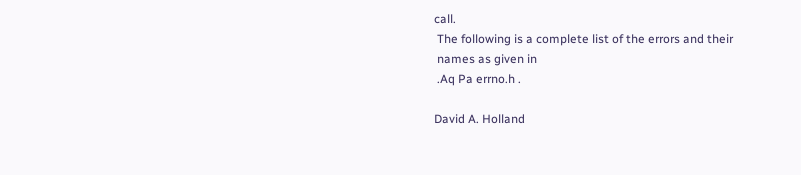call.
 The following is a complete list of the errors and their
 names as given in
 .Aq Pa errno.h .

David A. Holland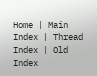Home | Main Index | Thread Index | Old Index